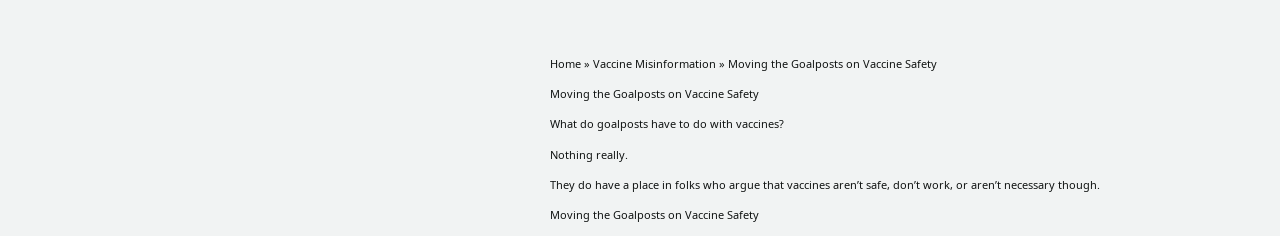Home » Vaccine Misinformation » Moving the Goalposts on Vaccine Safety

Moving the Goalposts on Vaccine Safety

What do goalposts have to do with vaccines?

Nothing really.

They do have a place in folks who argue that vaccines aren’t safe, don’t work, or aren’t necessary though.

Moving the Goalposts on Vaccine Safety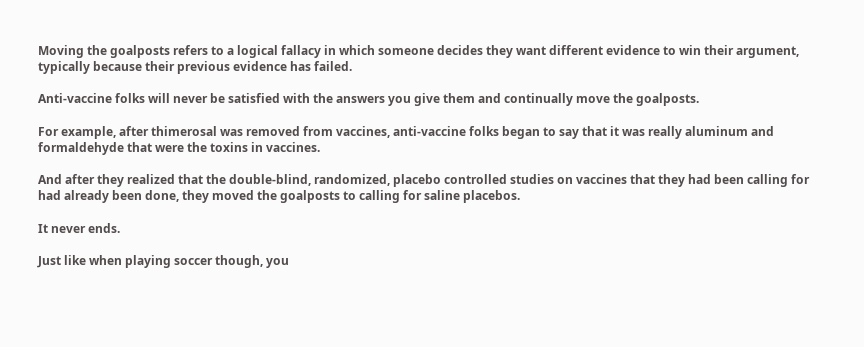Moving the goalposts refers to a logical fallacy in which someone decides they want different evidence to win their argument, typically because their previous evidence has failed.

Anti-vaccine folks will never be satisfied with the answers you give them and continually move the goalposts.

For example, after thimerosal was removed from vaccines, anti-vaccine folks began to say that it was really aluminum and formaldehyde that were the toxins in vaccines.

And after they realized that the double-blind, randomized, placebo controlled studies on vaccines that they had been calling for had already been done, they moved the goalposts to calling for saline placebos.

It never ends.

Just like when playing soccer though, you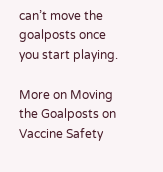can’t move the goalposts once you start playing.

More on Moving the Goalposts on Vaccine Safety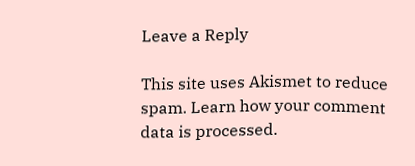Leave a Reply

This site uses Akismet to reduce spam. Learn how your comment data is processed.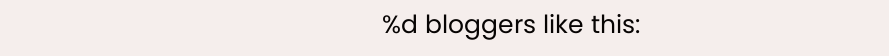%d bloggers like this: